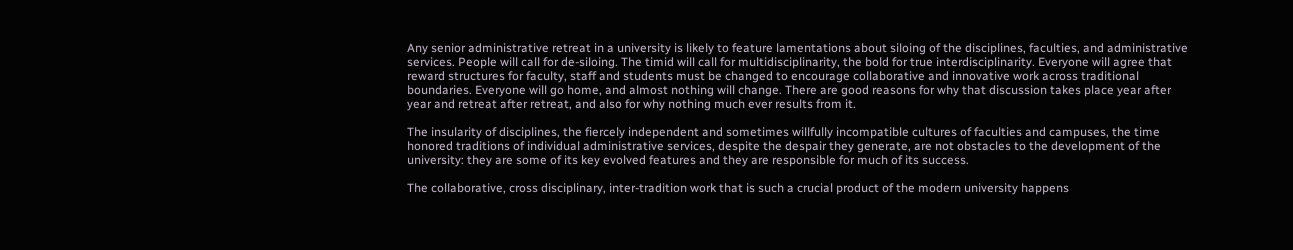Any senior administrative retreat in a university is likely to feature lamentations about siloing of the disciplines, faculties, and administrative services. People will call for de-siloing. The timid will call for multidisciplinarity, the bold for true interdisciplinarity. Everyone will agree that reward structures for faculty, staff and students must be changed to encourage collaborative and innovative work across traditional boundaries. Everyone will go home, and almost nothing will change. There are good reasons for why that discussion takes place year after year and retreat after retreat, and also for why nothing much ever results from it.

The insularity of disciplines, the fiercely independent and sometimes willfully incompatible cultures of faculties and campuses, the time honored traditions of individual administrative services, despite the despair they generate, are not obstacles to the development of the university: they are some of its key evolved features and they are responsible for much of its success.

The collaborative, cross disciplinary, inter-tradition work that is such a crucial product of the modern university happens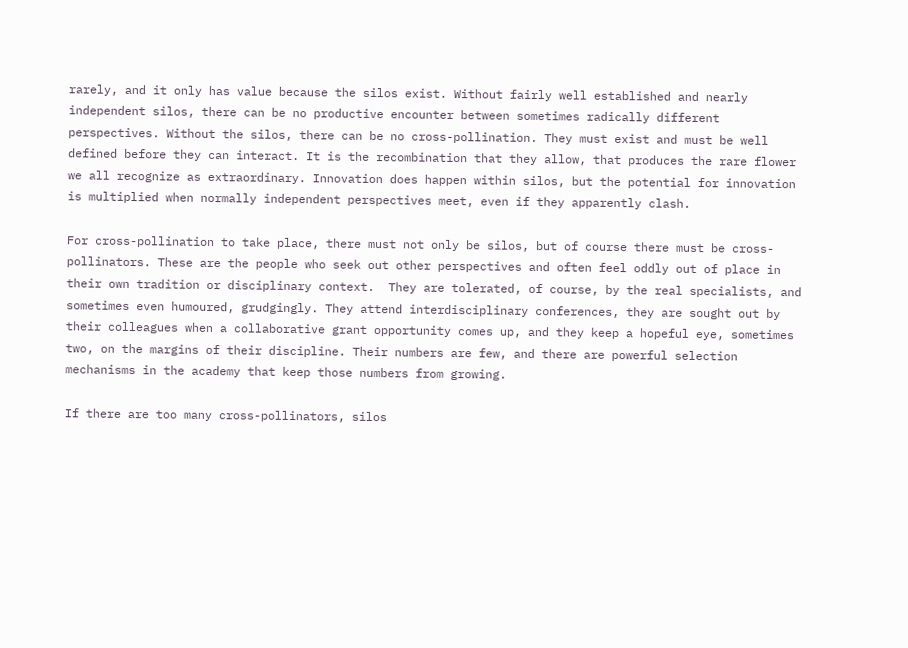rarely, and it only has value because the silos exist. Without fairly well established and nearly independent silos, there can be no productive encounter between sometimes radically different perspectives. Without the silos, there can be no cross-pollination. They must exist and must be well defined before they can interact. It is the recombination that they allow, that produces the rare flower we all recognize as extraordinary. Innovation does happen within silos, but the potential for innovation is multiplied when normally independent perspectives meet, even if they apparently clash.

For cross-pollination to take place, there must not only be silos, but of course there must be cross-pollinators. These are the people who seek out other perspectives and often feel oddly out of place in their own tradition or disciplinary context.  They are tolerated, of course, by the real specialists, and sometimes even humoured, grudgingly. They attend interdisciplinary conferences, they are sought out by their colleagues when a collaborative grant opportunity comes up, and they keep a hopeful eye, sometimes two, on the margins of their discipline. Their numbers are few, and there are powerful selection mechanisms in the academy that keep those numbers from growing.

If there are too many cross-pollinators, silos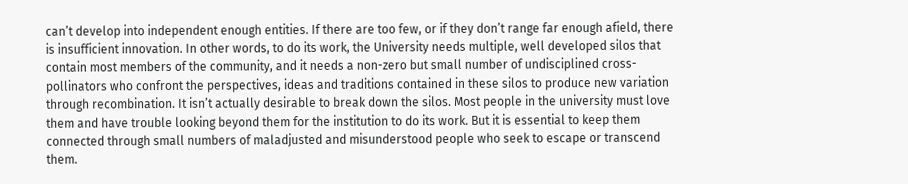can’t develop into independent enough entities. If there are too few, or if they don’t range far enough afield, there is insufficient innovation. In other words, to do its work, the University needs multiple, well developed silos that contain most members of the community, and it needs a non-zero but small number of undisciplined cross-pollinators who confront the perspectives, ideas and traditions contained in these silos to produce new variation through recombination. It isn’t actually desirable to break down the silos. Most people in the university must love them and have trouble looking beyond them for the institution to do its work. But it is essential to keep them connected through small numbers of maladjusted and misunderstood people who seek to escape or transcend them.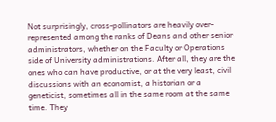Not surprisingly, cross-pollinators are heavily over-represented among the ranks of Deans and other senior administrators, whether on the Faculty or Operations side of University administrations. After all, they are the ones who can have productive, or at the very least, civil discussions with an economist, a historian or a geneticist, sometimes all in the same room at the same time. They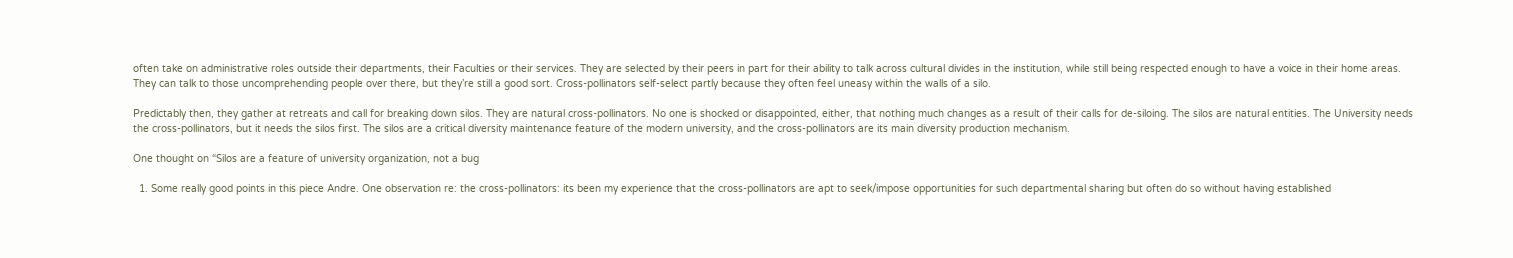often take on administrative roles outside their departments, their Faculties or their services. They are selected by their peers in part for their ability to talk across cultural divides in the institution, while still being respected enough to have a voice in their home areas.  They can talk to those uncomprehending people over there, but they’re still a good sort. Cross-pollinators self-select partly because they often feel uneasy within the walls of a silo.

Predictably then, they gather at retreats and call for breaking down silos. They are natural cross-pollinators. No one is shocked or disappointed, either, that nothing much changes as a result of their calls for de-siloing. The silos are natural entities. The University needs the cross-pollinators, but it needs the silos first. The silos are a critical diversity maintenance feature of the modern university, and the cross-pollinators are its main diversity production mechanism.

One thought on “Silos are a feature of university organization, not a bug

  1. Some really good points in this piece Andre. One observation re: the cross-pollinators: its been my experience that the cross-pollinators are apt to seek/impose opportunities for such departmental sharing but often do so without having established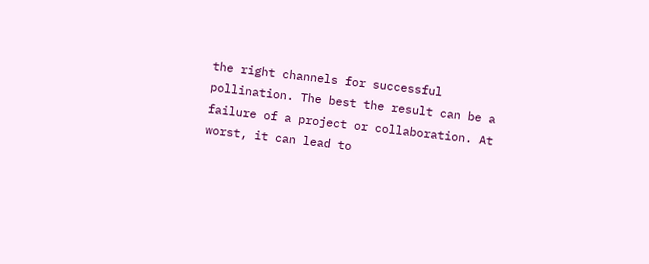the right channels for successful pollination. The best the result can be a failure of a project or collaboration. At worst, it can lead to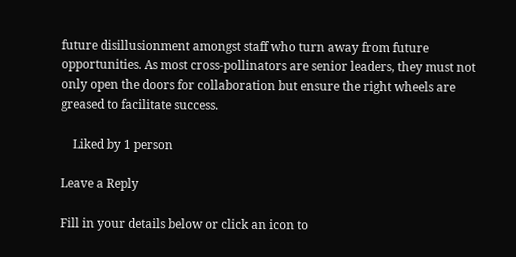future disillusionment amongst staff who turn away from future opportunities. As most cross-pollinators are senior leaders, they must not only open the doors for collaboration but ensure the right wheels are greased to facilitate success.

    Liked by 1 person

Leave a Reply

Fill in your details below or click an icon to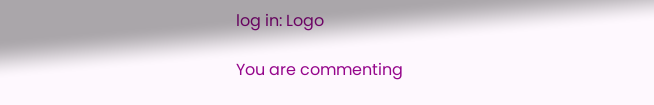log in: Logo

You are commenting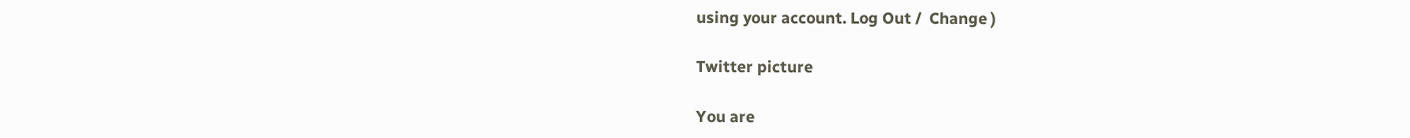using your account. Log Out /  Change )

Twitter picture

You are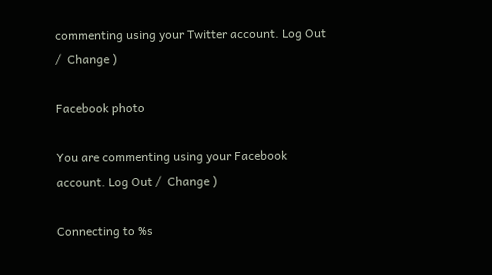commenting using your Twitter account. Log Out /  Change )

Facebook photo

You are commenting using your Facebook account. Log Out /  Change )

Connecting to %s